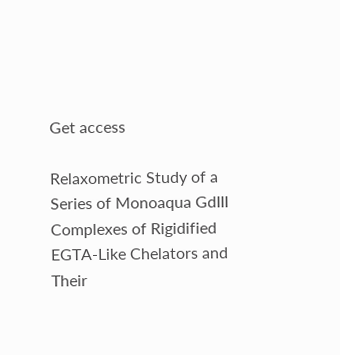Get access

Relaxometric Study of a Series of Monoaqua GdIII Complexes of Rigidified EGTA-Like Chelators and Their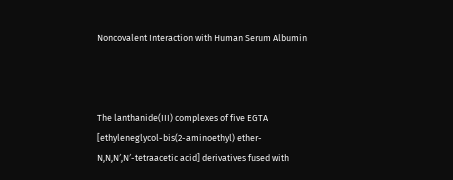Noncovalent Interaction with Human Serum Albumin



The lanthanide(III) complexes of five EGTA [ethyleneglycol-bis(2-aminoethyl) ether-N,N,N′,N′-tetraacetic acid] derivatives fused with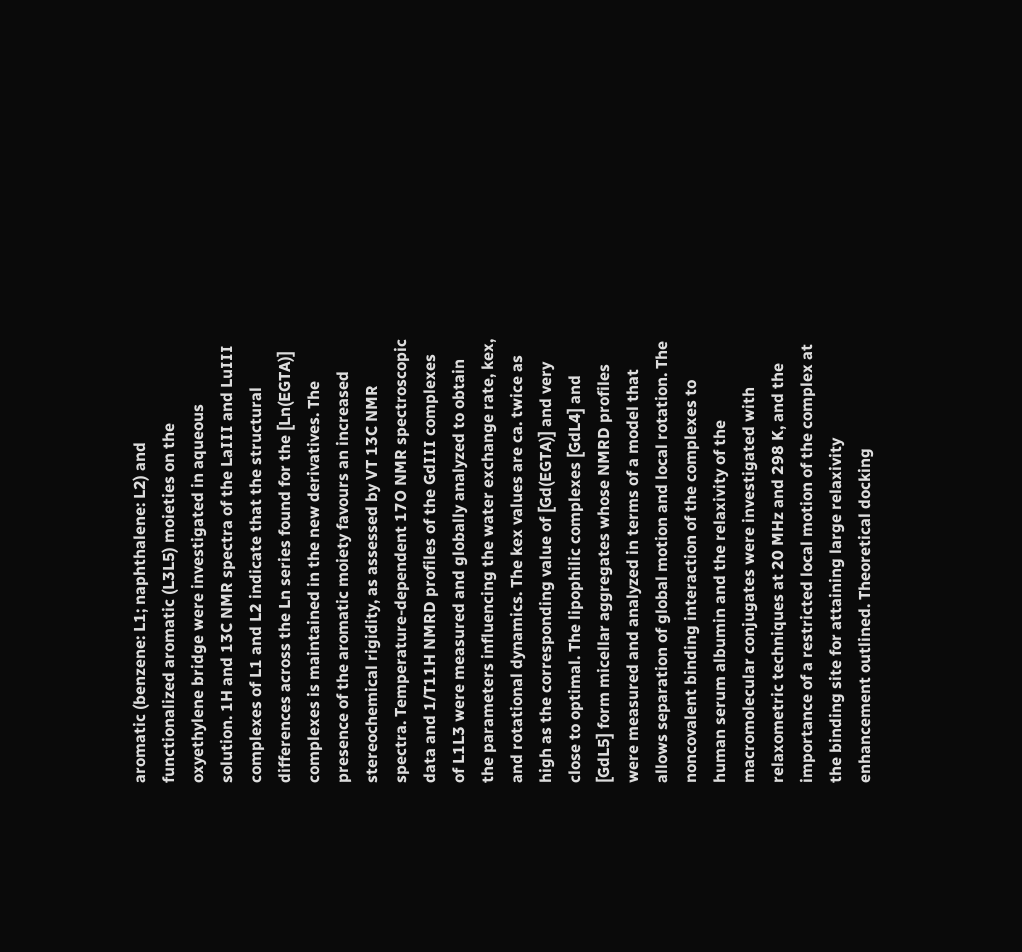aromatic (benzene: L1; naphthalene: L2) and functionalized aromatic (L3L5) moieties on the oxyethylene bridge were investigated in aqueous solution. 1H and 13C NMR spectra of the LaIII and LuIII complexes of L1 and L2 indicate that the structural differences across the Ln series found for the [Ln(EGTA)] complexes is maintained in the new derivatives. The presence of the aromatic moiety favours an increased stereochemical rigidity, as assessed by VT 13C NMR spectra. Temperature-dependent 17O NMR spectroscopic data and 1/T11H NMRD profiles of the GdIII complexes of L1L3 were measured and globally analyzed to obtain the parameters influencing the water exchange rate, kex, and rotational dynamics. The kex values are ca. twice as high as the corresponding value of [Gd(EGTA)] and very close to optimal. The lipophilic complexes [GdL4] and [GdL5] form micellar aggregates whose NMRD profiles were measured and analyzed in terms of a model that allows separation of global motion and local rotation. The noncovalent binding interaction of the complexes to human serum albumin and the relaxivity of the macromolecular conjugates were investigated with relaxometric techniques at 20 MHz and 298 K, and the importance of a restricted local motion of the complex at the binding site for attaining large relaxivity enhancement outlined. Theoretical docking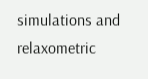simulations and relaxometric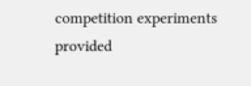competition experiments provided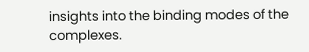insights into the binding modes of the complexes.